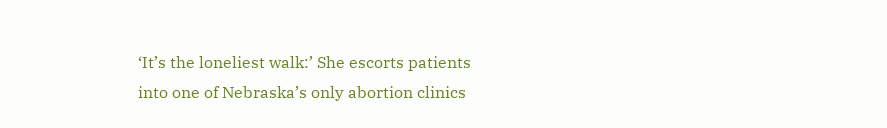‘It’s the loneliest walk:’ She escorts patients into one of Nebraska’s only abortion clinics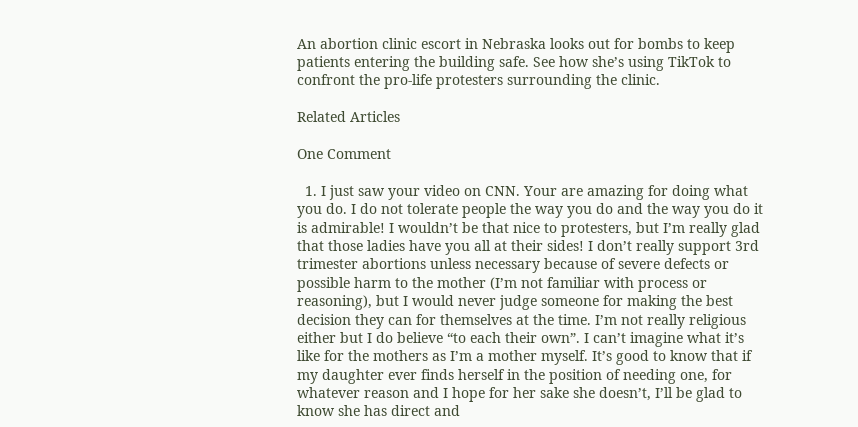An abortion clinic escort in Nebraska looks out for bombs to keep patients entering the building safe. See how she’s using TikTok to confront the pro-life protesters surrounding the clinic.

Related Articles

One Comment

  1. I just saw your video on CNN. Your are amazing for doing what you do. I do not tolerate people the way you do and the way you do it is admirable! I wouldn’t be that nice to protesters, but I’m really glad that those ladies have you all at their sides! I don’t really support 3rd trimester abortions unless necessary because of severe defects or possible harm to the mother (I’m not familiar with process or reasoning), but I would never judge someone for making the best decision they can for themselves at the time. I’m not really religious either but I do believe “to each their own”. I can’t imagine what it’s like for the mothers as I’m a mother myself. It’s good to know that if my daughter ever finds herself in the position of needing one, for whatever reason and I hope for her sake she doesn’t, I’ll be glad to know she has direct and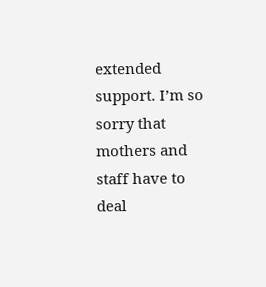extended support. I’m so sorry that mothers and staff have to deal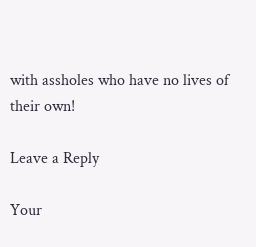with assholes who have no lives of their own!

Leave a Reply

Your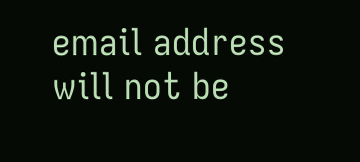email address will not be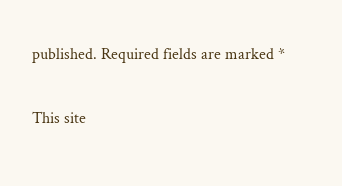published. Required fields are marked *

This site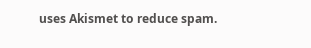uses Akismet to reduce spam.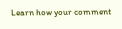Learn how your comment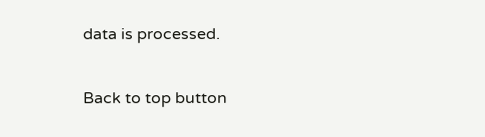data is processed.

Back to top button